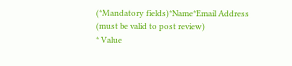(*Mandatory fields)*Name*Email Address (must be valid to post review)
* Value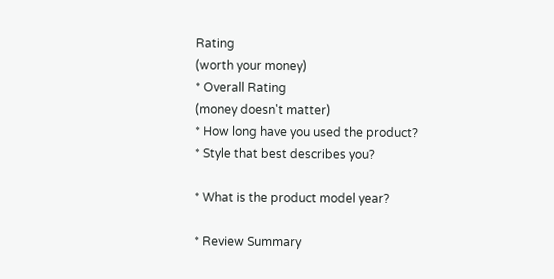Rating
(worth your money)
* Overall Rating
(money doesn't matter)
* How long have you used the product?    * Style that best describes you?

* What is the product model year?

* Review Summary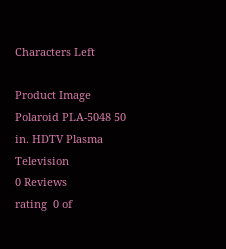Characters Left

Product Image
Polaroid PLA-5048 50 in. HDTV Plasma Television
0 Reviews
rating  0 of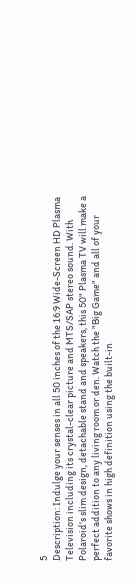5
Description: Indulge your senses in all 50 inches of the 16:9 Wide-Screen HD Plasma Television including its crystal-clear picture and MTS/SAP stereo sound. With Polaroid's slim design, detachable stand and speakers, this 50" Plasma TV will make a perfect addition to any living room or den. Watch the "Big Game" and all of your favorite shows in high definition using the built-in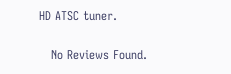HD ATSC tuner.


   No Reviews Found.